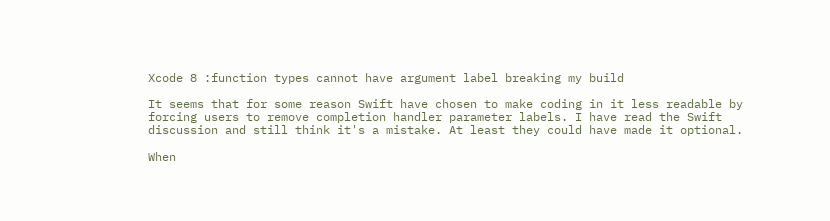Xcode 8 :function types cannot have argument label breaking my build

It seems that for some reason Swift have chosen to make coding in it less readable by forcing users to remove completion handler parameter labels. I have read the Swift discussion and still think it's a mistake. At least they could have made it optional.

When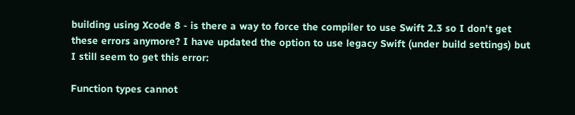building using Xcode 8 - is there a way to force the compiler to use Swift 2.3 so I don't get these errors anymore? I have updated the option to use legacy Swift (under build settings) but I still seem to get this error:

Function types cannot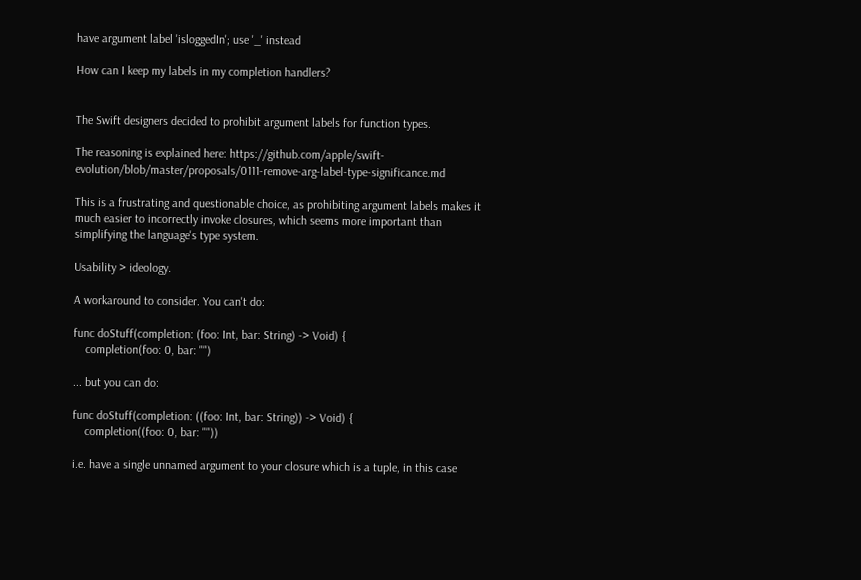have argument label 'isloggedIn'; use '_' instead

How can I keep my labels in my completion handlers?


The Swift designers decided to prohibit argument labels for function types.

The reasoning is explained here: https://github.com/apple/swift-evolution/blob/master/proposals/0111-remove-arg-label-type-significance.md

This is a frustrating and questionable choice, as prohibiting argument labels makes it much easier to incorrectly invoke closures, which seems more important than simplifying the language's type system.

Usability > ideology.

A workaround to consider. You can't do:

func doStuff(completion: (foo: Int, bar: String) -> Void) {
    completion(foo: 0, bar: "")

... but you can do:

func doStuff(completion: ((foo: Int, bar: String)) -> Void) {
    completion((foo: 0, bar: ""))

i.e. have a single unnamed argument to your closure which is a tuple, in this case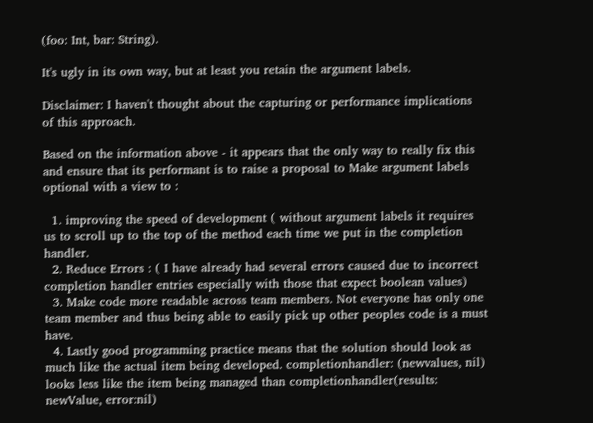(foo: Int, bar: String).

It's ugly in its own way, but at least you retain the argument labels.

Disclaimer: I haven't thought about the capturing or performance implications of this approach.

Based on the information above - it appears that the only way to really fix this and ensure that its performant is to raise a proposal to Make argument labels optional with a view to :

  1. improving the speed of development ( without argument labels it requires us to scroll up to the top of the method each time we put in the completion handler.
  2. Reduce Errors : ( I have already had several errors caused due to incorrect completion handler entries especially with those that expect boolean values)
  3. Make code more readable across team members. Not everyone has only one team member and thus being able to easily pick up other peoples code is a must have.
  4. Lastly good programming practice means that the solution should look as much like the actual item being developed. completionhandler: (newvalues, nil) looks less like the item being managed than completionhandler(results: newValue, error:nil)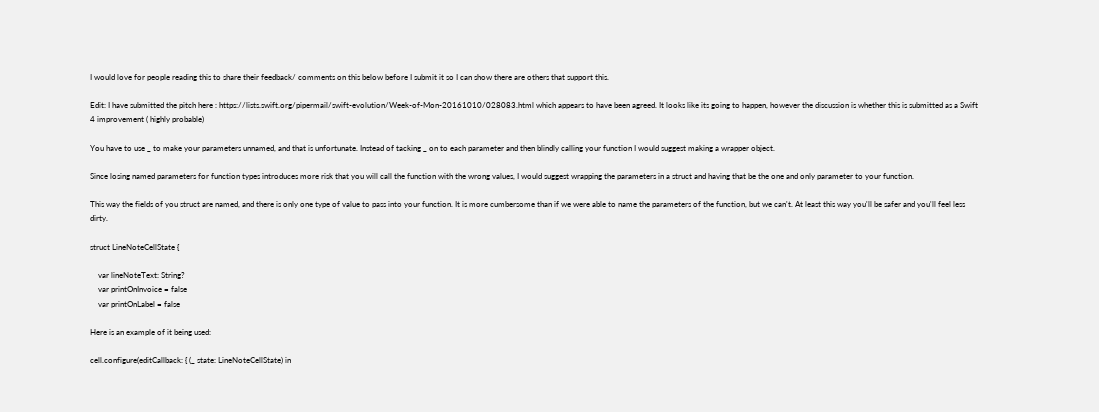I would love for people reading this to share their feedback/ comments on this below before I submit it so I can show there are others that support this.

Edit: I have submitted the pitch here : https://lists.swift.org/pipermail/swift-evolution/Week-of-Mon-20161010/028083.html which appears to have been agreed. It looks like its going to happen, however the discussion is whether this is submitted as a Swift 4 improvement ( highly probable)

You have to use _ to make your parameters unnamed, and that is unfortunate. Instead of tacking _ on to each parameter and then blindly calling your function I would suggest making a wrapper object.

Since losing named parameters for function types introduces more risk that you will call the function with the wrong values, I would suggest wrapping the parameters in a struct and having that be the one and only parameter to your function.

This way the fields of you struct are named, and there is only one type of value to pass into your function. It is more cumbersome than if we were able to name the parameters of the function, but we can't. At least this way you'll be safer and you'll feel less dirty.

struct LineNoteCellState {

    var lineNoteText: String?
    var printOnInvoice = false
    var printOnLabel = false

Here is an example of it being used:

cell.configure(editCallback: { (_ state: LineNoteCellState) in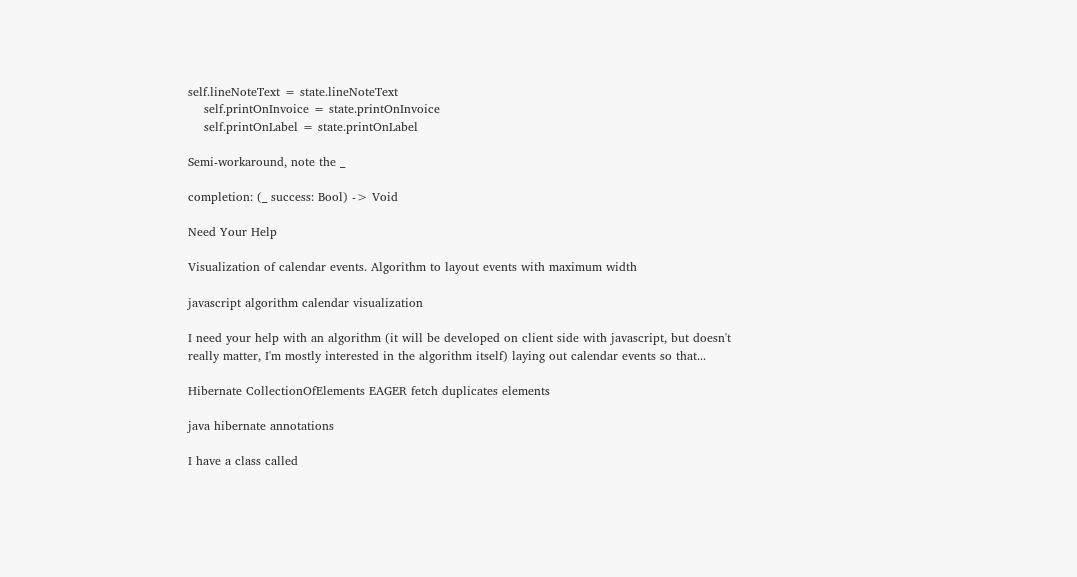self.lineNoteText = state.lineNoteText
    self.printOnInvoice = state.printOnInvoice
    self.printOnLabel = state.printOnLabel

Semi-workaround, note the _

completion: (_ success: Bool) -> Void

Need Your Help

Visualization of calendar events. Algorithm to layout events with maximum width

javascript algorithm calendar visualization

I need your help with an algorithm (it will be developed on client side with javascript, but doesn't really matter, I'm mostly interested in the algorithm itself) laying out calendar events so that...

Hibernate CollectionOfElements EAGER fetch duplicates elements

java hibernate annotations

I have a class called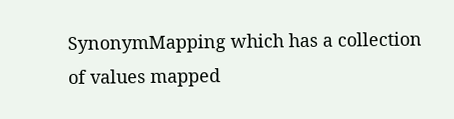SynonymMapping which has a collection of values mapped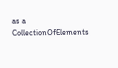as a CollectionOfElements